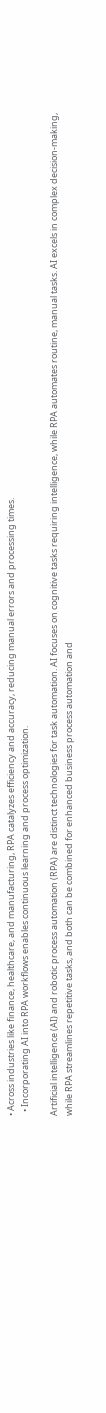• Across industries like finance, healthcare, and manufacturing, RPA catalyzes efficiency and accuracy, reducing manual errors and processing times.
  • Incorporating AI into RPA workflows enables continuous learning and process optimization.

Artificial intelligence (AI) and robotic process automation (RPA) are distinct technologies for task automation. AI focuses on cognitive tasks requiring intelligence, while RPA automates routine, manual tasks. AI excels in complex decision-making, while RPA streamlines repetitive tasks, and both can be combined for enhanced business process automation and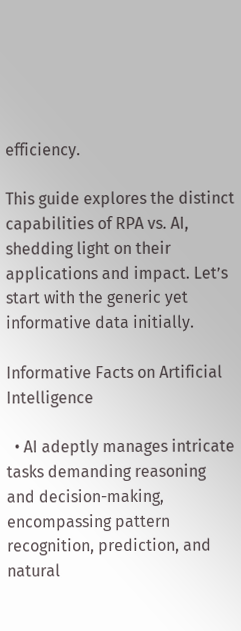efficiency.

This guide explores the distinct capabilities of RPA vs. AI, shedding light on their applications and impact. Let’s start with the generic yet informative data initially.

Informative Facts on Artificial Intelligence

  • AI adeptly manages intricate tasks demanding reasoning and decision-making, encompassing pattern recognition, prediction, and natural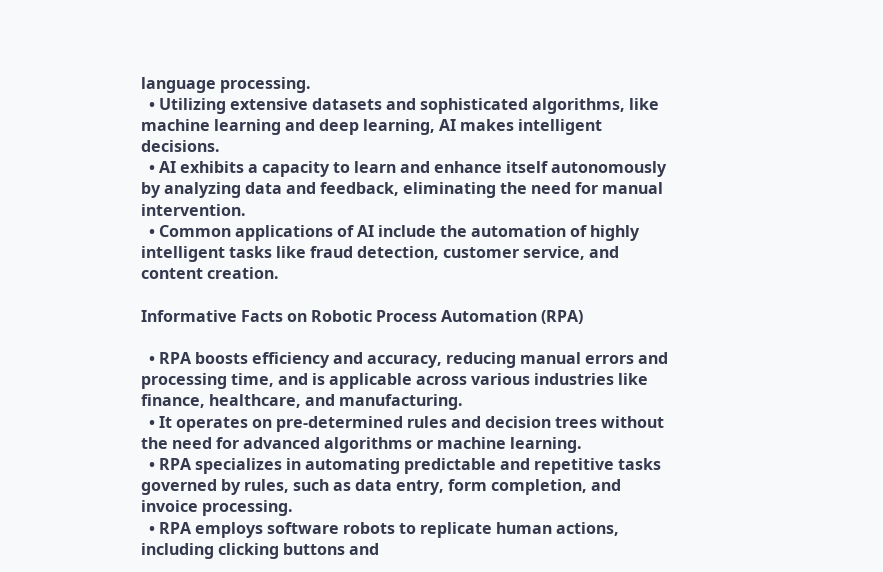language processing.
  • Utilizing extensive datasets and sophisticated algorithms, like machine learning and deep learning, AI makes intelligent decisions.
  • AI exhibits a capacity to learn and enhance itself autonomously by analyzing data and feedback, eliminating the need for manual intervention.
  • Common applications of AI include the automation of highly intelligent tasks like fraud detection, customer service, and content creation.

Informative Facts on Robotic Process Automation (RPA)

  • RPA boosts efficiency and accuracy, reducing manual errors and processing time, and is applicable across various industries like finance, healthcare, and manufacturing.
  • It operates on pre-determined rules and decision trees without the need for advanced algorithms or machine learning.
  • RPA specializes in automating predictable and repetitive tasks governed by rules, such as data entry, form completion, and invoice processing.
  • RPA employs software robots to replicate human actions, including clicking buttons and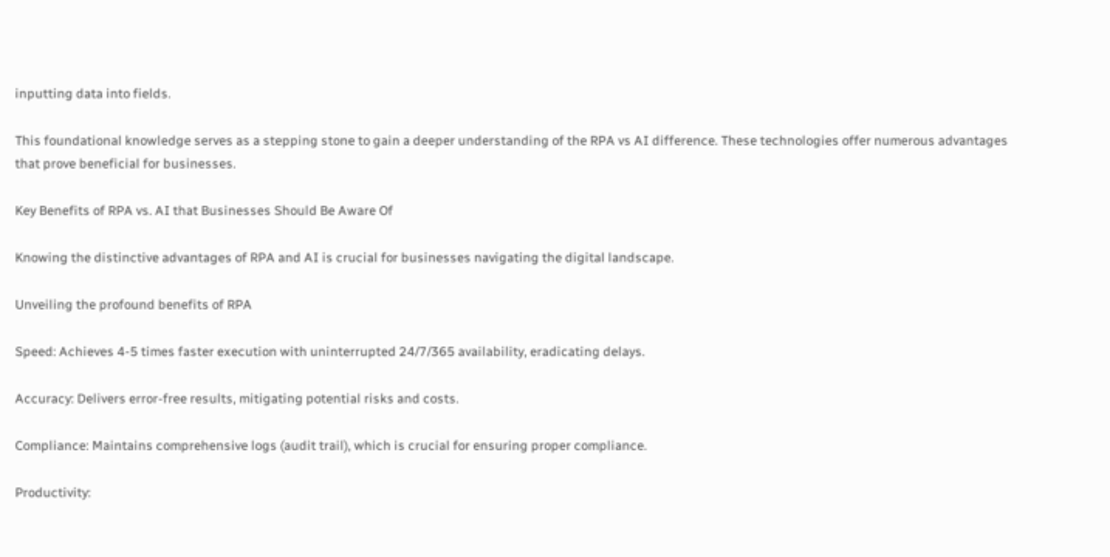inputting data into fields.

This foundational knowledge serves as a stepping stone to gain a deeper understanding of the RPA vs AI difference. These technologies offer numerous advantages that prove beneficial for businesses.

Key Benefits of RPA vs. AI that Businesses Should Be Aware Of

Knowing the distinctive advantages of RPA and AI is crucial for businesses navigating the digital landscape.

Unveiling the profound benefits of RPA

Speed: Achieves 4-5 times faster execution with uninterrupted 24/7/365 availability, eradicating delays.

Accuracy: Delivers error-free results, mitigating potential risks and costs.

Compliance: Maintains comprehensive logs (audit trail), which is crucial for ensuring proper compliance.

Productivity: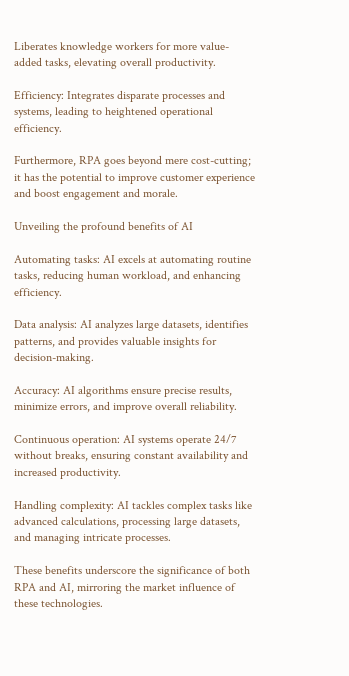Liberates knowledge workers for more value-added tasks, elevating overall productivity.

Efficiency: Integrates disparate processes and systems, leading to heightened operational efficiency.

Furthermore, RPA goes beyond mere cost-cutting; it has the potential to improve customer experience and boost engagement and morale.

Unveiling the profound benefits of AI

Automating tasks: AI excels at automating routine tasks, reducing human workload, and enhancing efficiency.

Data analysis: AI analyzes large datasets, identifies patterns, and provides valuable insights for decision-making.

Accuracy: AI algorithms ensure precise results, minimize errors, and improve overall reliability.

Continuous operation: AI systems operate 24/7 without breaks, ensuring constant availability and increased productivity.

Handling complexity: AI tackles complex tasks like advanced calculations, processing large datasets, and managing intricate processes.

These benefits underscore the significance of both RPA and AI, mirroring the market influence of these technologies.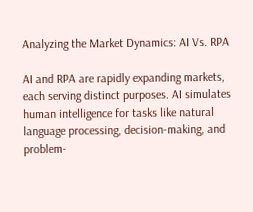Analyzing the Market Dynamics: AI Vs. RPA

AI and RPA are rapidly expanding markets, each serving distinct purposes. AI simulates human intelligence for tasks like natural language processing, decision-making, and problem-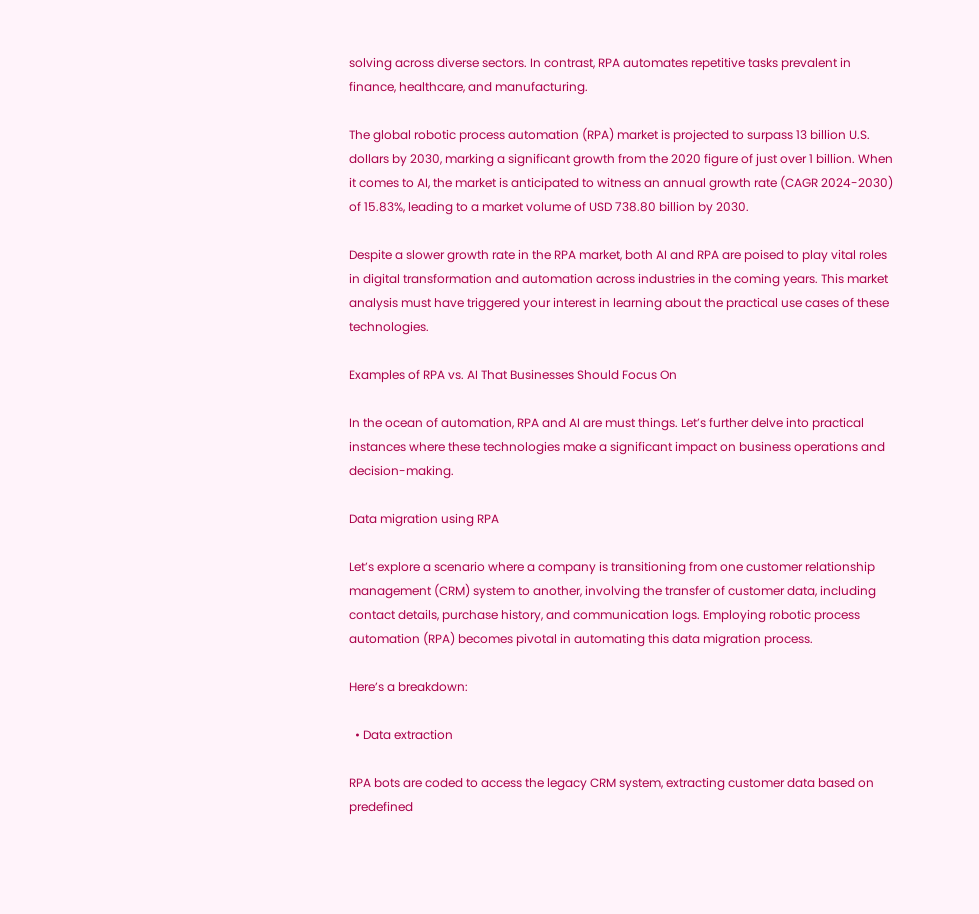solving across diverse sectors. In contrast, RPA automates repetitive tasks prevalent in finance, healthcare, and manufacturing.

The global robotic process automation (RPA) market is projected to surpass 13 billion U.S. dollars by 2030, marking a significant growth from the 2020 figure of just over 1 billion. When it comes to AI, the market is anticipated to witness an annual growth rate (CAGR 2024-2030) of 15.83%, leading to a market volume of USD 738.80 billion by 2030.

Despite a slower growth rate in the RPA market, both AI and RPA are poised to play vital roles in digital transformation and automation across industries in the coming years. This market analysis must have triggered your interest in learning about the practical use cases of these technologies.

Examples of RPA vs. AI That Businesses Should Focus On

In the ocean of automation, RPA and AI are must things. Let’s further delve into practical instances where these technologies make a significant impact on business operations and decision-making.

Data migration using RPA

Let’s explore a scenario where a company is transitioning from one customer relationship management (CRM) system to another, involving the transfer of customer data, including contact details, purchase history, and communication logs. Employing robotic process automation (RPA) becomes pivotal in automating this data migration process.

Here’s a breakdown:

  • Data extraction

RPA bots are coded to access the legacy CRM system, extracting customer data based on predefined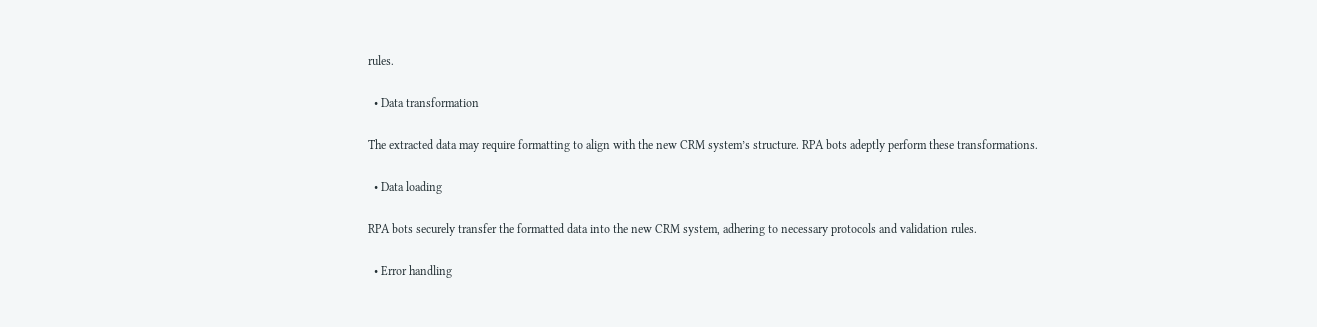rules.

  • Data transformation

The extracted data may require formatting to align with the new CRM system’s structure. RPA bots adeptly perform these transformations.

  • Data loading

RPA bots securely transfer the formatted data into the new CRM system, adhering to necessary protocols and validation rules.

  • Error handling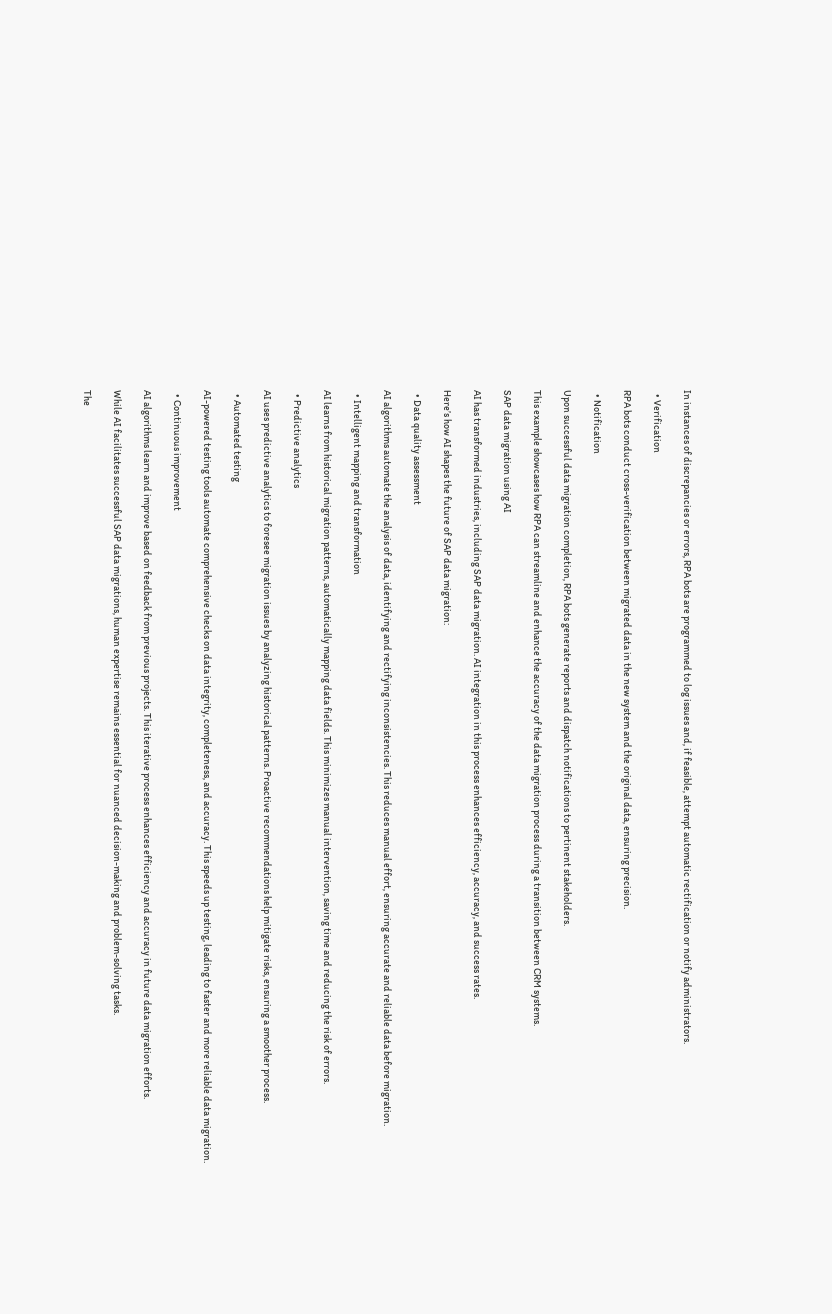In instances of discrepancies or errors, RPA bots are programmed to log issues and, if feasible, attempt automatic rectification or notify administrators.

  • Verification

RPA bots conduct cross-verification between migrated data in the new system and the original data, ensuring precision.

  • Notification

Upon successful data migration completion, RPA bots generate reports and dispatch notifications to pertinent stakeholders.

This example showcases how RPA can streamline and enhance the accuracy of the data migration process during a transition between CRM systems.

SAP data migration using AI

AI has transformed industries, including SAP data migration. AI integration in this process enhances efficiency, accuracy, and success rates.

Here’s how AI shapes the future of SAP data migration:

  • Data quality assessment

AI algorithms automate the analysis of data, identifying and rectifying inconsistencies. This reduces manual effort, ensuring accurate and reliable data before migration.

  • Intelligent mapping and transformation

AI learns from historical migration patterns, automatically mapping data fields. This minimizes manual intervention, saving time and reducing the risk of errors.

  • Predictive analytics

AI uses predictive analytics to foresee migration issues by analyzing historical patterns. Proactive recommendations help mitigate risks, ensuring a smoother process.

  • Automated testing

AI-powered testing tools automate comprehensive checks on data integrity, completeness, and accuracy. This speeds up testing, leading to faster and more reliable data migration.

  • Continuous improvement

AI algorithms learn and improve based on feedback from previous projects. This iterative process enhances efficiency and accuracy in future data migration efforts.

While AI facilitates successful SAP data migrations, human expertise remains essential for nuanced decision-making and problem-solving tasks.

The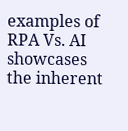examples of RPA Vs. AI showcases the inherent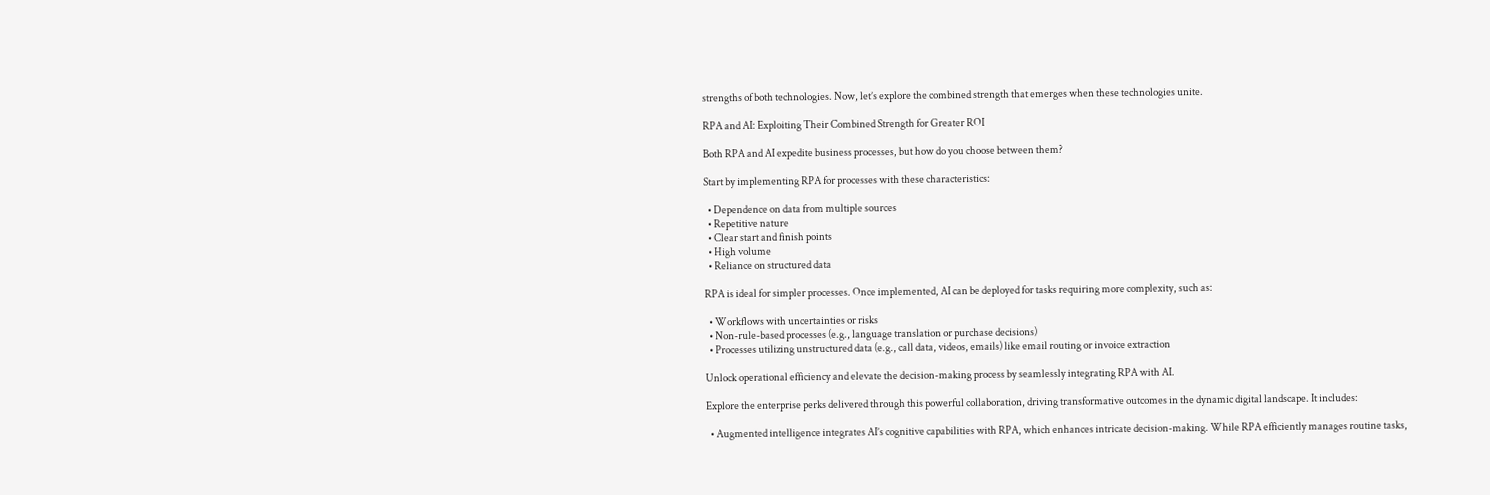strengths of both technologies. Now, let’s explore the combined strength that emerges when these technologies unite.

RPA and AI: Exploiting Their Combined Strength for Greater ROI

Both RPA and AI expedite business processes, but how do you choose between them?

Start by implementing RPA for processes with these characteristics:

  • Dependence on data from multiple sources
  • Repetitive nature
  • Clear start and finish points
  • High volume
  • Reliance on structured data

RPA is ideal for simpler processes. Once implemented, AI can be deployed for tasks requiring more complexity, such as:

  • Workflows with uncertainties or risks
  • Non-rule-based processes (e.g., language translation or purchase decisions)
  • Processes utilizing unstructured data (e.g., call data, videos, emails) like email routing or invoice extraction

Unlock operational efficiency and elevate the decision-making process by seamlessly integrating RPA with AI.

Explore the enterprise perks delivered through this powerful collaboration, driving transformative outcomes in the dynamic digital landscape. It includes:

  • Augmented intelligence integrates AI’s cognitive capabilities with RPA, which enhances intricate decision-making. While RPA efficiently manages routine tasks,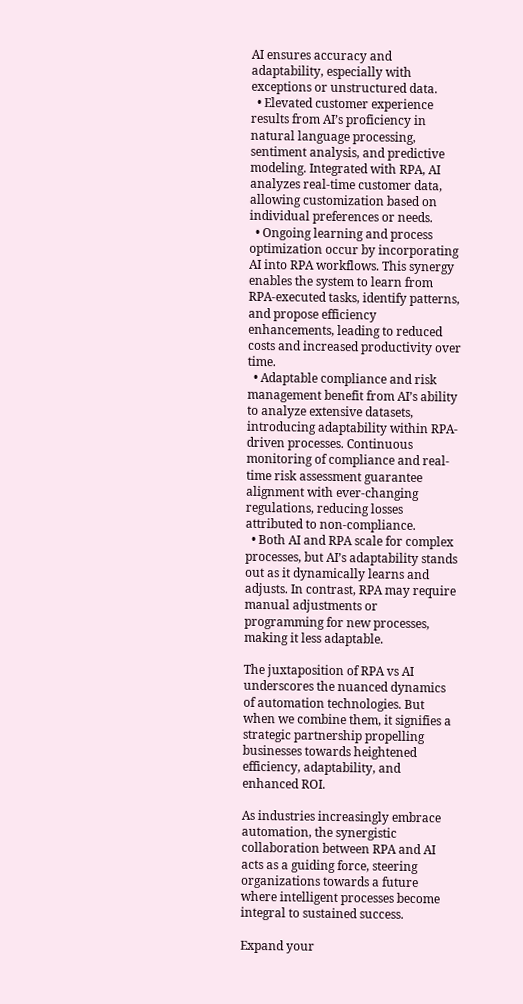AI ensures accuracy and adaptability, especially with exceptions or unstructured data.
  • Elevated customer experience results from AI’s proficiency in natural language processing, sentiment analysis, and predictive modeling. Integrated with RPA, AI analyzes real-time customer data, allowing customization based on individual preferences or needs.
  • Ongoing learning and process optimization occur by incorporating AI into RPA workflows. This synergy enables the system to learn from RPA-executed tasks, identify patterns, and propose efficiency enhancements, leading to reduced costs and increased productivity over time.
  • Adaptable compliance and risk management benefit from AI’s ability to analyze extensive datasets, introducing adaptability within RPA-driven processes. Continuous monitoring of compliance and real-time risk assessment guarantee alignment with ever-changing regulations, reducing losses attributed to non-compliance.
  • Both AI and RPA scale for complex processes, but AI’s adaptability stands out as it dynamically learns and adjusts. In contrast, RPA may require manual adjustments or programming for new processes, making it less adaptable.

The juxtaposition of RPA vs AI underscores the nuanced dynamics of automation technologies. But when we combine them, it signifies a strategic partnership propelling businesses towards heightened efficiency, adaptability, and enhanced ROI.

As industries increasingly embrace automation, the synergistic collaboration between RPA and AI acts as a guiding force, steering organizations towards a future where intelligent processes become integral to sustained success.

Expand your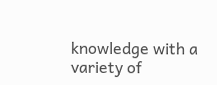knowledge with a variety of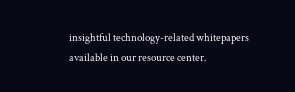insightful technology-related whitepapers available in our resource center.